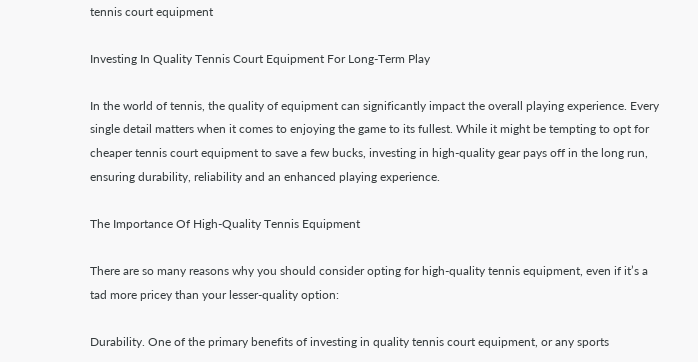tennis court equipment

Investing In Quality Tennis Court Equipment For Long-Term Play

In the world of tennis, the quality of equipment can significantly impact the overall playing experience. Every single detail matters when it comes to enjoying the game to its fullest. While it might be tempting to opt for cheaper tennis court equipment to save a few bucks, investing in high-quality gear pays off in the long run, ensuring durability, reliability and an enhanced playing experience.

The Importance Of High-Quality Tennis Equipment

There are so many reasons why you should consider opting for high-quality tennis equipment, even if it’s a tad more pricey than your lesser-quality option:

Durability. One of the primary benefits of investing in quality tennis court equipment, or any sports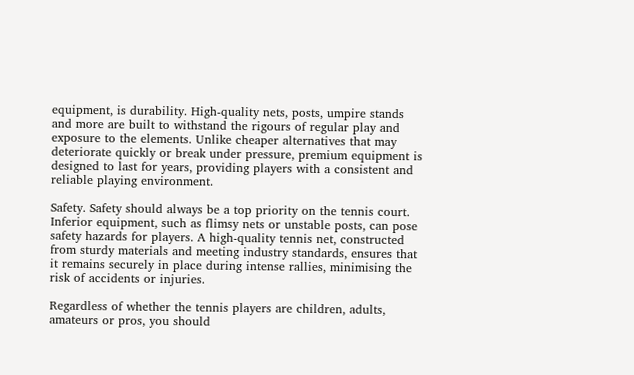equipment, is durability. High-quality nets, posts, umpire stands and more are built to withstand the rigours of regular play and exposure to the elements. Unlike cheaper alternatives that may deteriorate quickly or break under pressure, premium equipment is designed to last for years, providing players with a consistent and reliable playing environment.

Safety. Safety should always be a top priority on the tennis court. Inferior equipment, such as flimsy nets or unstable posts, can pose safety hazards for players. A high-quality tennis net, constructed from sturdy materials and meeting industry standards, ensures that it remains securely in place during intense rallies, minimising the risk of accidents or injuries.

Regardless of whether the tennis players are children, adults, amateurs or pros, you should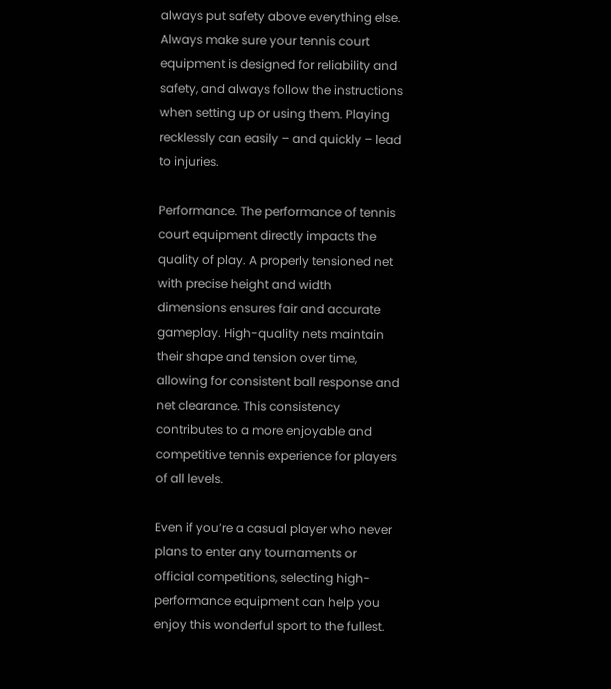always put safety above everything else. Always make sure your tennis court equipment is designed for reliability and safety, and always follow the instructions when setting up or using them. Playing recklessly can easily – and quickly – lead to injuries.

Performance. The performance of tennis court equipment directly impacts the quality of play. A properly tensioned net with precise height and width dimensions ensures fair and accurate gameplay. High-quality nets maintain their shape and tension over time, allowing for consistent ball response and net clearance. This consistency contributes to a more enjoyable and competitive tennis experience for players of all levels.

Even if you’re a casual player who never plans to enter any tournaments or official competitions, selecting high-performance equipment can help you enjoy this wonderful sport to the fullest.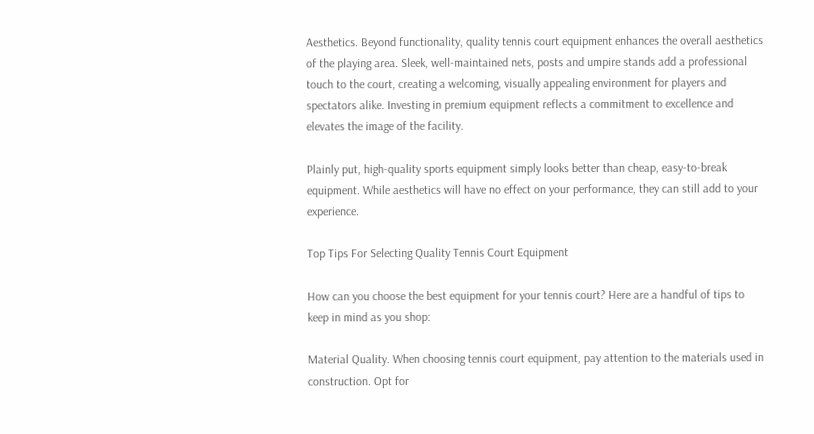Aesthetics. Beyond functionality, quality tennis court equipment enhances the overall aesthetics of the playing area. Sleek, well-maintained nets, posts and umpire stands add a professional touch to the court, creating a welcoming, visually appealing environment for players and spectators alike. Investing in premium equipment reflects a commitment to excellence and elevates the image of the facility.

Plainly put, high-quality sports equipment simply looks better than cheap, easy-to-break equipment. While aesthetics will have no effect on your performance, they can still add to your experience.

Top Tips For Selecting Quality Tennis Court Equipment

How can you choose the best equipment for your tennis court? Here are a handful of tips to keep in mind as you shop:

Material Quality. When choosing tennis court equipment, pay attention to the materials used in construction. Opt for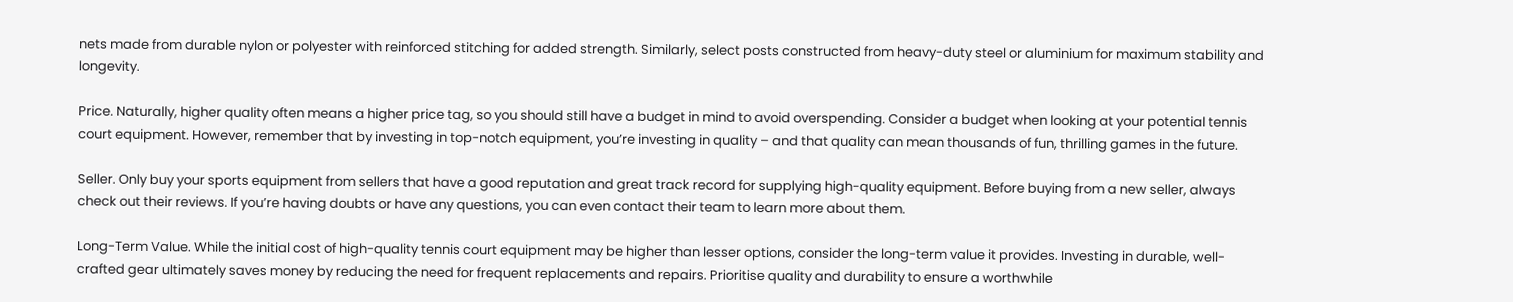nets made from durable nylon or polyester with reinforced stitching for added strength. Similarly, select posts constructed from heavy-duty steel or aluminium for maximum stability and longevity.

Price. Naturally, higher quality often means a higher price tag, so you should still have a budget in mind to avoid overspending. Consider a budget when looking at your potential tennis court equipment. However, remember that by investing in top-notch equipment, you’re investing in quality – and that quality can mean thousands of fun, thrilling games in the future.

Seller. Only buy your sports equipment from sellers that have a good reputation and great track record for supplying high-quality equipment. Before buying from a new seller, always check out their reviews. If you’re having doubts or have any questions, you can even contact their team to learn more about them.

Long-Term Value. While the initial cost of high-quality tennis court equipment may be higher than lesser options, consider the long-term value it provides. Investing in durable, well-crafted gear ultimately saves money by reducing the need for frequent replacements and repairs. Prioritise quality and durability to ensure a worthwhile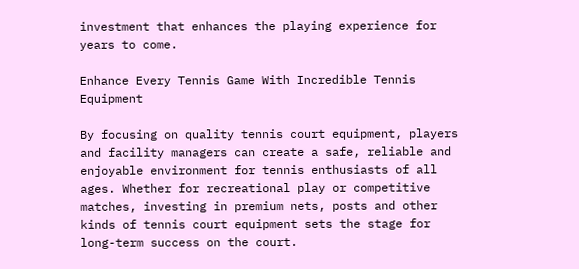investment that enhances the playing experience for years to come.

Enhance Every Tennis Game With Incredible Tennis Equipment

By focusing on quality tennis court equipment, players and facility managers can create a safe, reliable and enjoyable environment for tennis enthusiasts of all ages. Whether for recreational play or competitive matches, investing in premium nets, posts and other kinds of tennis court equipment sets the stage for long-term success on the court.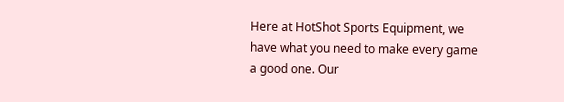Here at HotShot Sports Equipment, we have what you need to make every game a good one. Our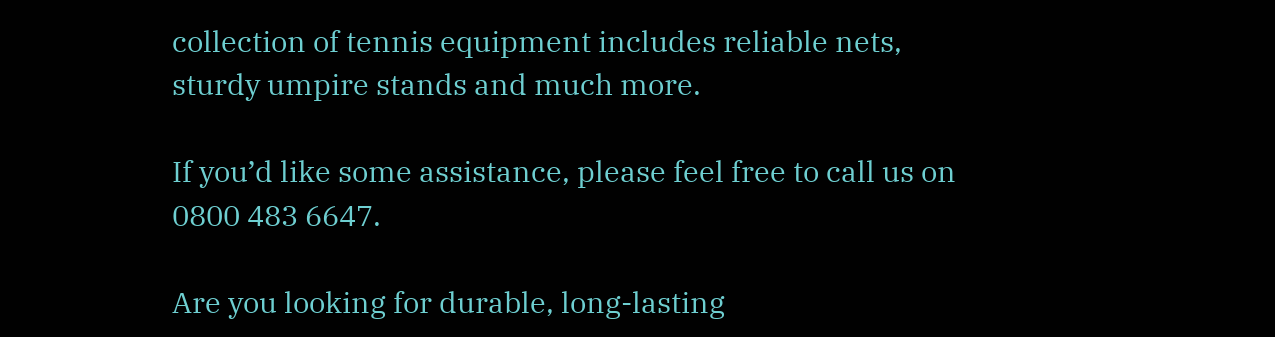collection of tennis equipment includes reliable nets, sturdy umpire stands and much more.

If you’d like some assistance, please feel free to call us on 0800 483 6647.

Are you looking for durable, long-lasting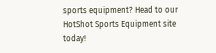sports equipment? Head to our HotShot Sports Equipment site today!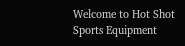Welcome to Hot Shot Sports Equipment